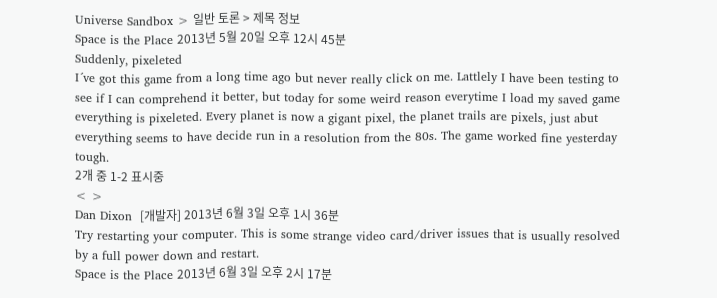Universe Sandbox > 일반 토론 > 제목 정보
Space is the Place 2013년 5월 20일 오후 12시 45분
Suddenly, pixeleted
I´ve got this game from a long time ago but never really click on me. Lattlely I have been testing to see if I can comprehend it better, but today for some weird reason everytime I load my saved game everything is pixeleted. Every planet is now a gigant pixel, the planet trails are pixels, just abut everything seems to have decide run in a resolution from the 80s. The game worked fine yesterday tough.
2개 중 1-2 표시중
< >
Dan Dixon  [개발자] 2013년 6월 3일 오후 1시 36분
Try restarting your computer. This is some strange video card/driver issues that is usually resolved by a full power down and restart.
Space is the Place 2013년 6월 3일 오후 2시 17분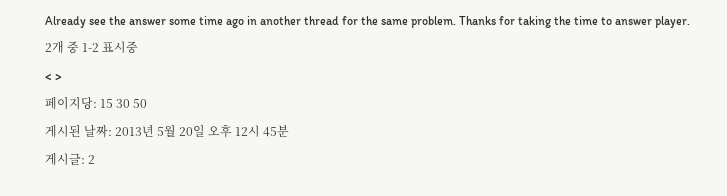Already see the answer some time ago in another thread for the same problem. Thanks for taking the time to answer player.
2개 중 1-2 표시중
< >
페이지당: 15 30 50
게시된 날짜: 2013년 5월 20일 오후 12시 45분
게시글: 2